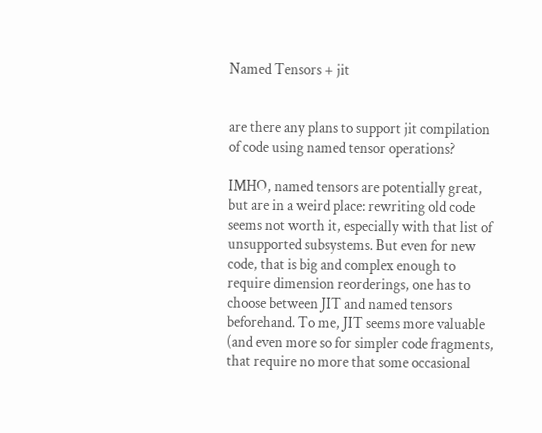Named Tensors + jit


are there any plans to support jit compilation of code using named tensor operations?

IMHO, named tensors are potentially great, but are in a weird place: rewriting old code seems not worth it, especially with that list of unsupported subsystems. But even for new code, that is big and complex enough to require dimension reorderings, one has to choose between JIT and named tensors beforehand. To me, JIT seems more valuable (and even more so for simpler code fragments, that require no more that some occasional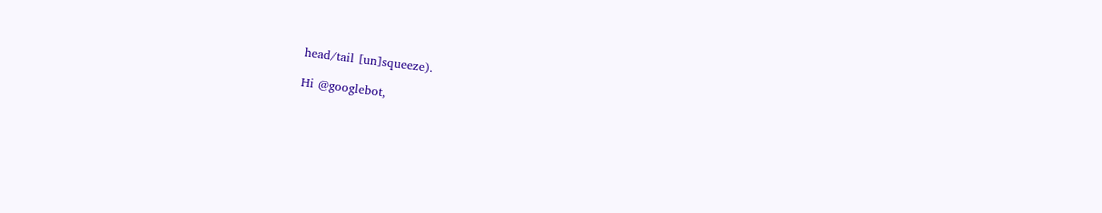head/tail [un]squeeze).

Hi @googlebot,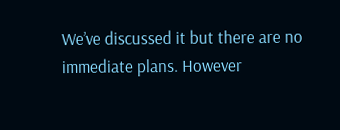We’ve discussed it but there are no immediate plans. However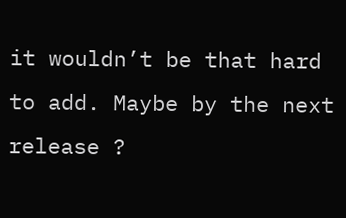it wouldn’t be that hard to add. Maybe by the next release ?